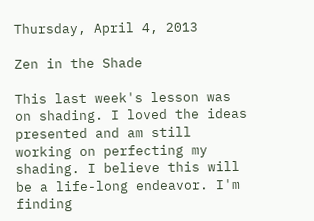Thursday, April 4, 2013

Zen in the Shade

This last week's lesson was on shading. I loved the ideas presented and am still working on perfecting my shading. I believe this will be a life-long endeavor. I'm finding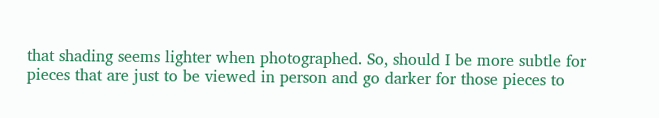that shading seems lighter when photographed. So, should I be more subtle for pieces that are just to be viewed in person and go darker for those pieces to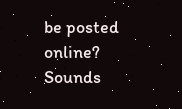be posted online? Sounds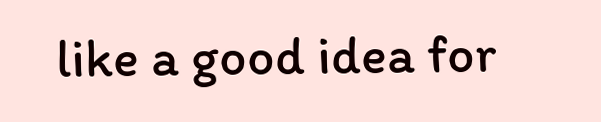like a good idea for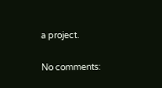a project.

No comments: